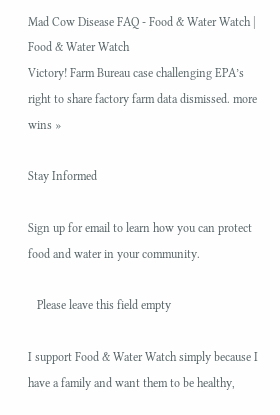Mad Cow Disease FAQ - Food & Water Watch | Food & Water Watch
Victory! Farm Bureau case challenging EPA’s right to share factory farm data dismissed. more wins »

Stay Informed

Sign up for email to learn how you can protect food and water in your community.

   Please leave this field empty

I support Food & Water Watch simply because I have a family and want them to be healthy,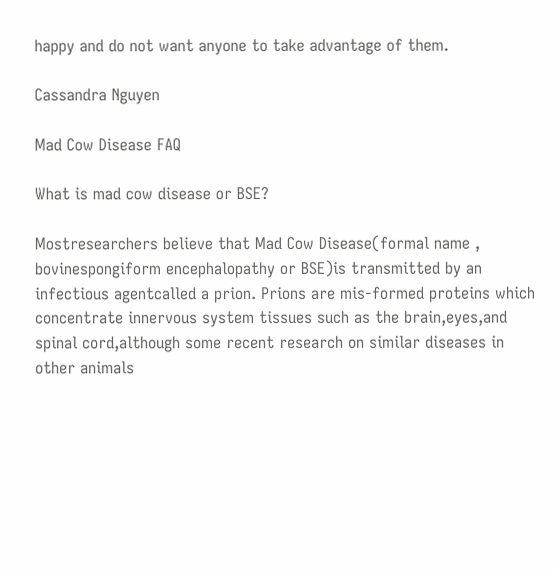happy and do not want anyone to take advantage of them.

Cassandra Nguyen

Mad Cow Disease FAQ

What is mad cow disease or BSE?

Mostresearchers believe that Mad Cow Disease(formal name , bovinespongiform encephalopathy or BSE)is transmitted by an infectious agentcalled a prion. Prions are mis-formed proteins which concentrate innervous system tissues such as the brain,eyes,and spinal cord,although some recent research on similar diseases in other animals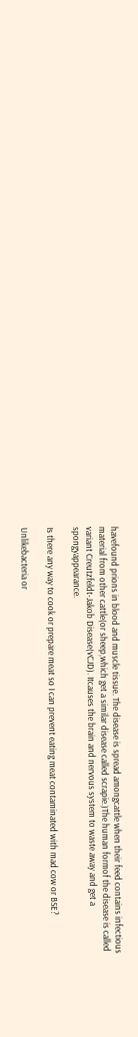havefound prions in blood and muscle tissue. The disease is spread amongcattle when their feed contains infectious material from other cattle(or sheep,which get a similar disease called scrapie.)The human formof the disease is called variant Creutzfeldt-Jakob Disease(vCJD). Itcauses the brain and nervous system to waste away and get a spongyappearance.

Is there any way to cook or prepare meat so I can prevent eating meat contaminated with mad cow or BSE?

Unlikebacteria or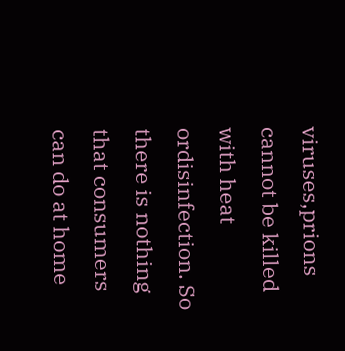viruses,prions cannot be killed with heat ordisinfection. So there is nothing that consumers can do at home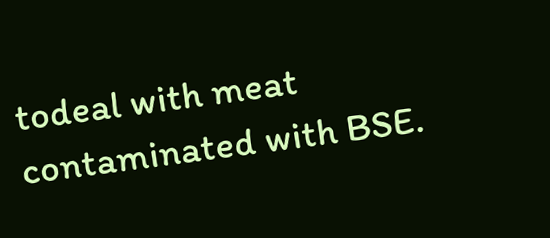todeal with meat contaminated with BSE.